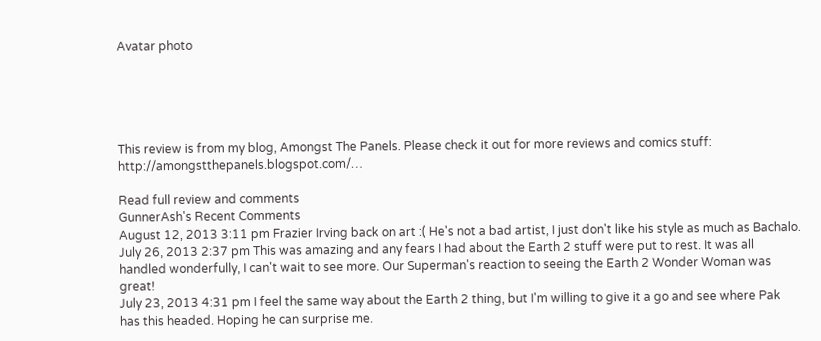Avatar photo





This review is from my blog, Amongst The Panels. Please check it out for more reviews and comics stuff: http://amongstthepanels.blogspot.com/…

Read full review and comments
GunnerAsh's Recent Comments
August 12, 2013 3:11 pm Frazier Irving back on art :( He's not a bad artist, I just don't like his style as much as Bachalo.
July 26, 2013 2:37 pm This was amazing and any fears I had about the Earth 2 stuff were put to rest. It was all handled wonderfully, I can't wait to see more. Our Superman's reaction to seeing the Earth 2 Wonder Woman was great!
July 23, 2013 4:31 pm I feel the same way about the Earth 2 thing, but I'm willing to give it a go and see where Pak has this headed. Hoping he can surprise me.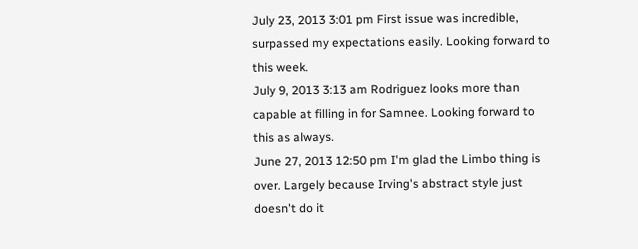July 23, 2013 3:01 pm First issue was incredible, surpassed my expectations easily. Looking forward to this week.
July 9, 2013 3:13 am Rodriguez looks more than capable at filling in for Samnee. Looking forward to this as always.
June 27, 2013 12:50 pm I'm glad the Limbo thing is over. Largely because Irving's abstract style just doesn't do it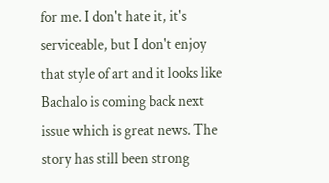for me. I don't hate it, it's serviceable, but I don't enjoy that style of art and it looks like Bachalo is coming back next issue which is great news. The story has still been strong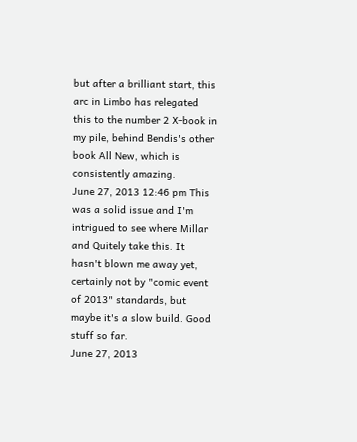but after a brilliant start, this arc in Limbo has relegated this to the number 2 X-book in my pile, behind Bendis's other book All New, which is consistently amazing.
June 27, 2013 12:46 pm This was a solid issue and I'm intrigued to see where Millar and Quitely take this. It hasn't blown me away yet, certainly not by "comic event of 2013" standards, but maybe it's a slow build. Good stuff so far.
June 27, 2013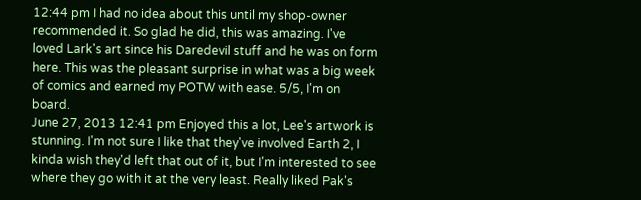12:44 pm I had no idea about this until my shop-owner recommended it. So glad he did, this was amazing. I've loved Lark's art since his Daredevil stuff and he was on form here. This was the pleasant surprise in what was a big week of comics and earned my POTW with ease. 5/5, I'm on board.
June 27, 2013 12:41 pm Enjoyed this a lot, Lee's artwork is stunning. I'm not sure I like that they've involved Earth 2, I kinda wish they'd left that out of it, but I'm interested to see where they go with it at the very least. Really liked Pak's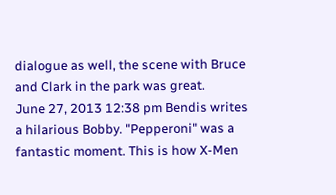dialogue as well, the scene with Bruce and Clark in the park was great.
June 27, 2013 12:38 pm Bendis writes a hilarious Bobby. "Pepperoni" was a fantastic moment. This is how X-Men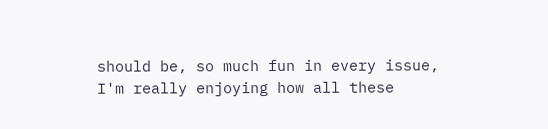should be, so much fun in every issue, I'm really enjoying how all these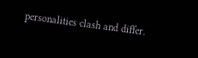personalities clash and differ.